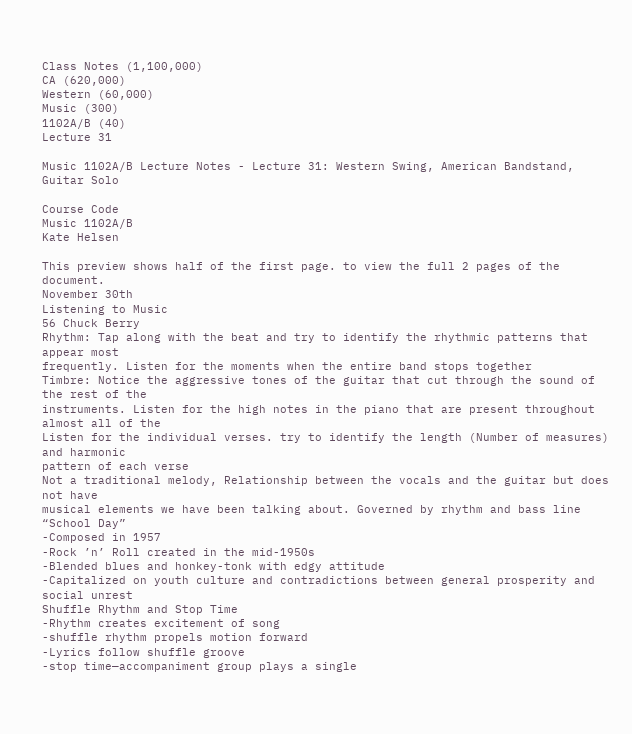Class Notes (1,100,000)
CA (620,000)
Western (60,000)
Music (300)
1102A/B (40)
Lecture 31

Music 1102A/B Lecture Notes - Lecture 31: Western Swing, American Bandstand, Guitar Solo

Course Code
Music 1102A/B
Kate Helsen

This preview shows half of the first page. to view the full 2 pages of the document.
November 30th
Listening to Music
56 Chuck Berry
Rhythm: Tap along with the beat and try to identify the rhythmic patterns that appear most
frequently. Listen for the moments when the entire band stops together
Timbre: Notice the aggressive tones of the guitar that cut through the sound of the rest of the
instruments. Listen for the high notes in the piano that are present throughout almost all of the
Listen for the individual verses. try to identify the length (Number of measures) and harmonic
pattern of each verse
Not a traditional melody, Relationship between the vocals and the guitar but does not have
musical elements we have been talking about. Governed by rhythm and bass line
“School Day”
-Composed in 1957
-Rock ’n’ Roll created in the mid-1950s
-Blended blues and honkey-tonk with edgy attitude
-Capitalized on youth culture and contradictions between general prosperity and social unrest
Shuffle Rhythm and Stop Time
-Rhythm creates excitement of song
-shuffle rhythm propels motion forward
-Lyrics follow shuffle groove
-stop time—accompaniment group plays a single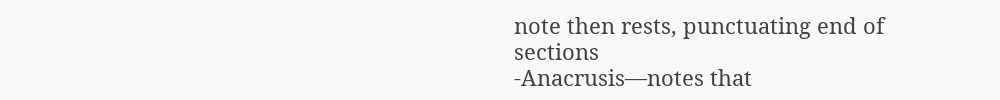note then rests, punctuating end of sections
-Anacrusis—notes that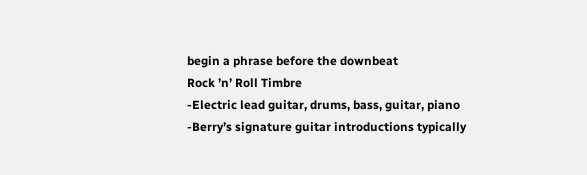begin a phrase before the downbeat
Rock ’n’ Roll Timbre
-Electric lead guitar, drums, bass, guitar, piano
-Berry’s signature guitar introductions typically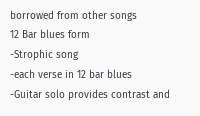borrowed from other songs
12 Bar blues form
-Strophic song
-each verse in 12 bar blues
-Guitar solo provides contrast and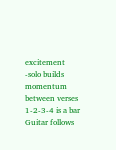excitement
-solo builds momentum between verses
1-2-3-4 is a bar
Guitar follows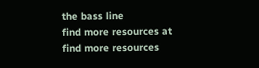the bass line
find more resources at
find more resources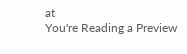at
You're Reading a Preview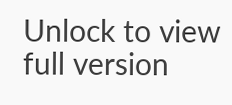Unlock to view full version